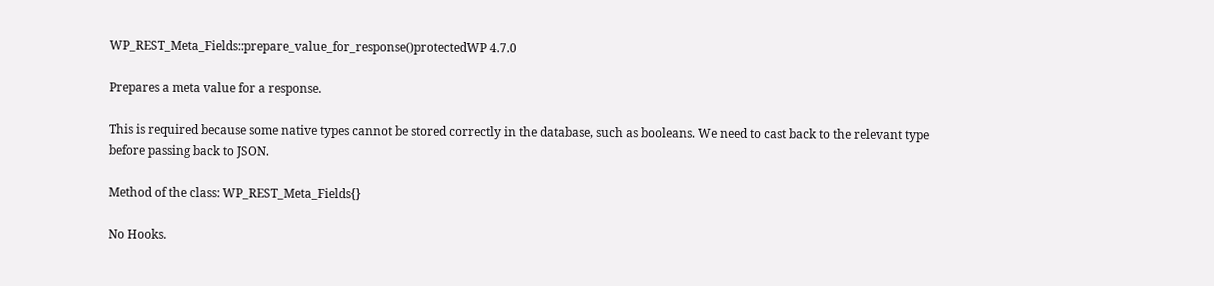WP_REST_Meta_Fields::prepare_value_for_response()protectedWP 4.7.0

Prepares a meta value for a response.

This is required because some native types cannot be stored correctly in the database, such as booleans. We need to cast back to the relevant type before passing back to JSON.

Method of the class: WP_REST_Meta_Fields{}

No Hooks.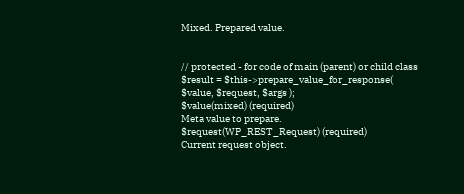Mixed. Prepared value.


// protected - for code of main (parent) or child class
$result = $this->prepare_value_for_response( $value, $request, $args );
$value(mixed) (required)
Meta value to prepare.
$request(WP_REST_Request) (required)
Current request object.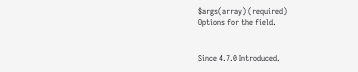$args(array) (required)
Options for the field.


Since 4.7.0 Introduced.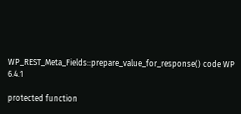WP_REST_Meta_Fields::prepare_value_for_response() code WP 6.4.1

protected function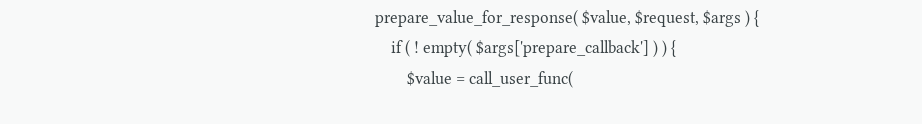prepare_value_for_response( $value, $request, $args ) {
    if ( ! empty( $args['prepare_callback'] ) ) {
        $value = call_user_func(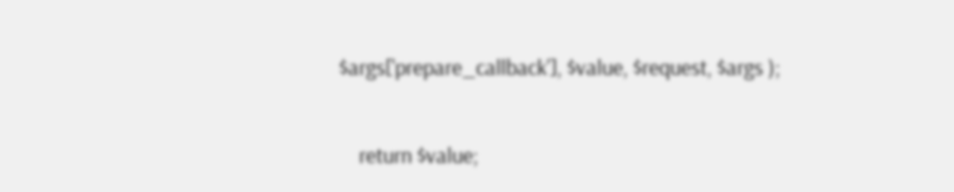$args['prepare_callback'], $value, $request, $args );

    return $value;